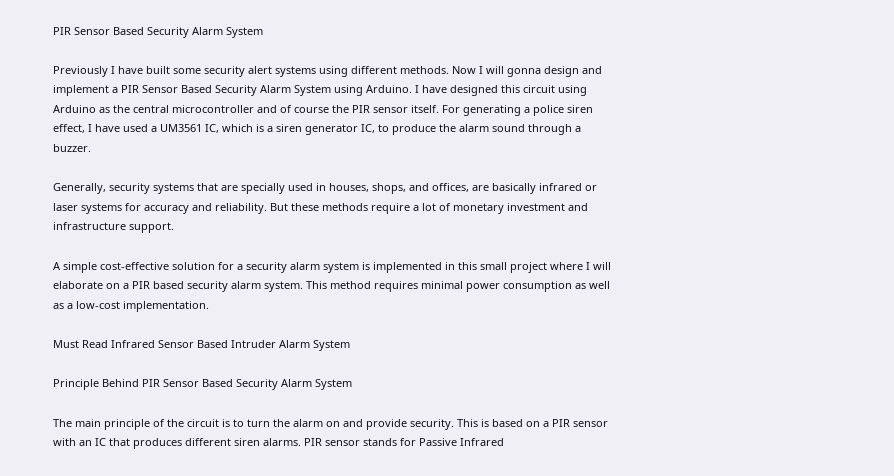PIR Sensor Based Security Alarm System

Previously I have built some security alert systems using different methods. Now I will gonna design and implement a PIR Sensor Based Security Alarm System using Arduino. I have designed this circuit using Arduino as the central microcontroller and of course the PIR sensor itself. For generating a police siren effect, I have used a UM3561 IC, which is a siren generator IC, to produce the alarm sound through a buzzer.

Generally, security systems that are specially used in houses, shops, and offices, are basically infrared or laser systems for accuracy and reliability. But these methods require a lot of monetary investment and infrastructure support.

A simple cost-effective solution for a security alarm system is implemented in this small project where I will elaborate on a PIR based security alarm system. This method requires minimal power consumption as well as a low-cost implementation.

Must Read Infrared Sensor Based Intruder Alarm System

Principle Behind PIR Sensor Based Security Alarm System

The main principle of the circuit is to turn the alarm on and provide security. This is based on a PIR sensor with an IC that produces different siren alarms. PIR sensor stands for Passive Infrared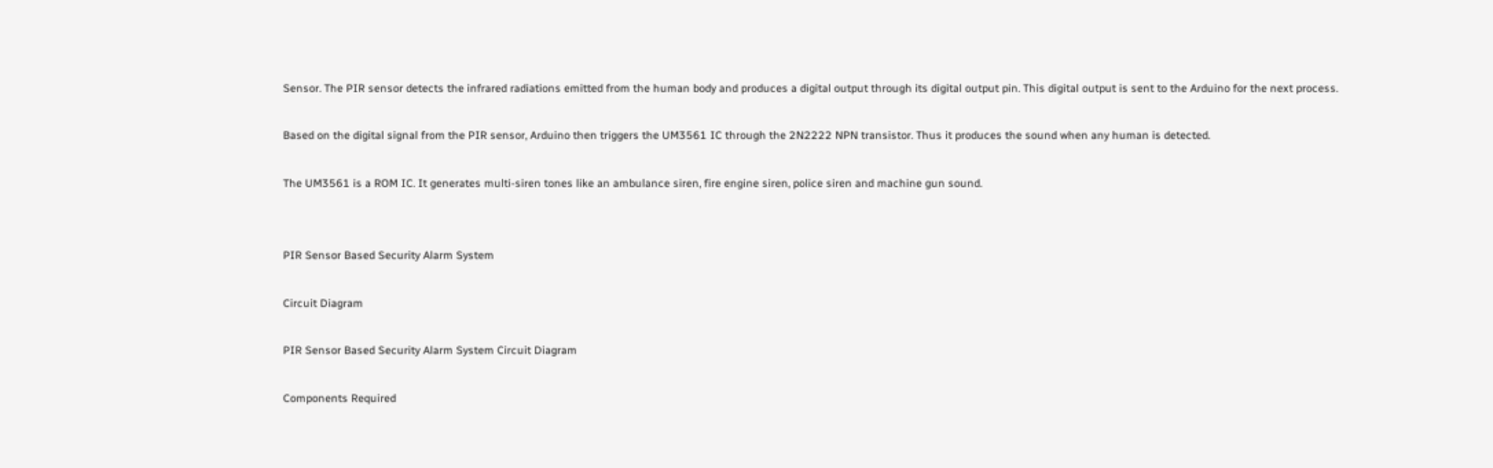Sensor. The PIR sensor detects the infrared radiations emitted from the human body and produces a digital output through its digital output pin. This digital output is sent to the Arduino for the next process.

Based on the digital signal from the PIR sensor, Arduino then triggers the UM3561 IC through the 2N2222 NPN transistor. Thus it produces the sound when any human is detected.

The UM3561 is a ROM IC. It generates multi-siren tones like an ambulance siren, fire engine siren, police siren and machine gun sound.


PIR Sensor Based Security Alarm System

Circuit Diagram

PIR Sensor Based Security Alarm System Circuit Diagram

Components Required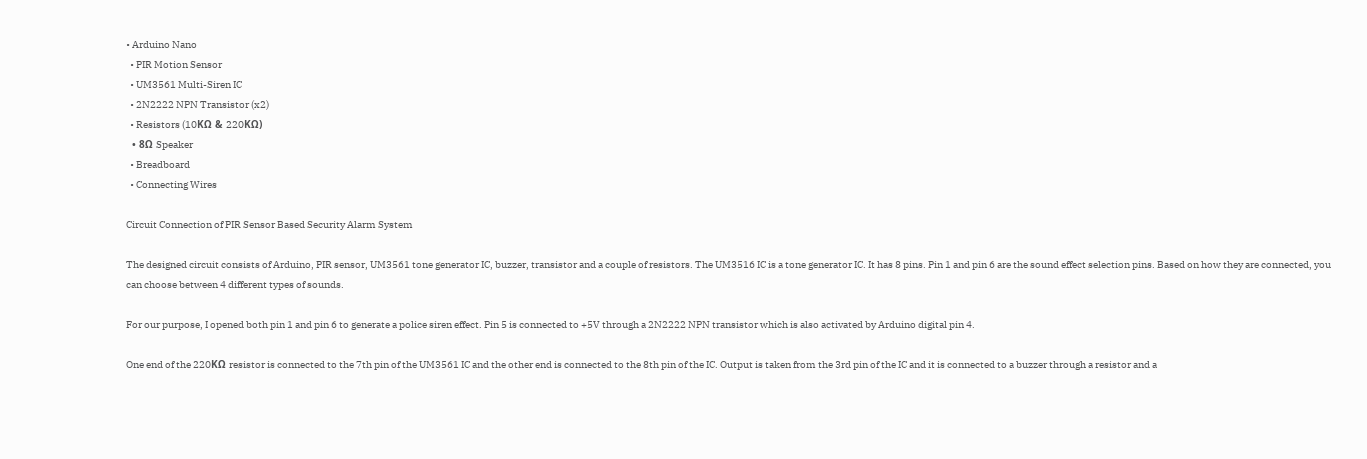• Arduino Nano
  • PIR Motion Sensor
  • UM3561 Multi-Siren IC
  • 2N2222 NPN Transistor (x2)
  • Resistors (10KΩ & 220KΩ)
  • 8Ω Speaker
  • Breadboard
  • Connecting Wires

Circuit Connection of PIR Sensor Based Security Alarm System

The designed circuit consists of Arduino, PIR sensor, UM3561 tone generator IC, buzzer, transistor and a couple of resistors. The UM3516 IC is a tone generator IC. It has 8 pins. Pin 1 and pin 6 are the sound effect selection pins. Based on how they are connected, you can choose between 4 different types of sounds.

For our purpose, I opened both pin 1 and pin 6 to generate a police siren effect. Pin 5 is connected to +5V through a 2N2222 NPN transistor which is also activated by Arduino digital pin 4.

One end of the 220KΩ resistor is connected to the 7th pin of the UM3561 IC and the other end is connected to the 8th pin of the IC. Output is taken from the 3rd pin of the IC and it is connected to a buzzer through a resistor and a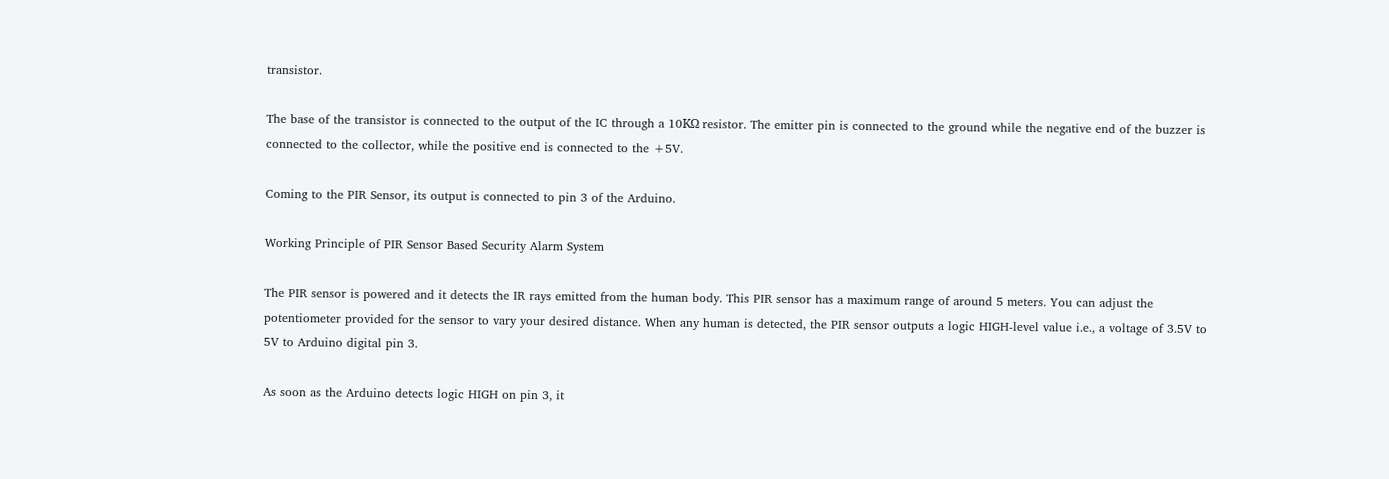transistor.

The base of the transistor is connected to the output of the IC through a 10KΩ resistor. The emitter pin is connected to the ground while the negative end of the buzzer is connected to the collector, while the positive end is connected to the +5V.

Coming to the PIR Sensor, its output is connected to pin 3 of the Arduino.

Working Principle of PIR Sensor Based Security Alarm System

The PIR sensor is powered and it detects the IR rays emitted from the human body. This PIR sensor has a maximum range of around 5 meters. You can adjust the potentiometer provided for the sensor to vary your desired distance. When any human is detected, the PIR sensor outputs a logic HIGH-level value i.e., a voltage of 3.5V to 5V to Arduino digital pin 3.

As soon as the Arduino detects logic HIGH on pin 3, it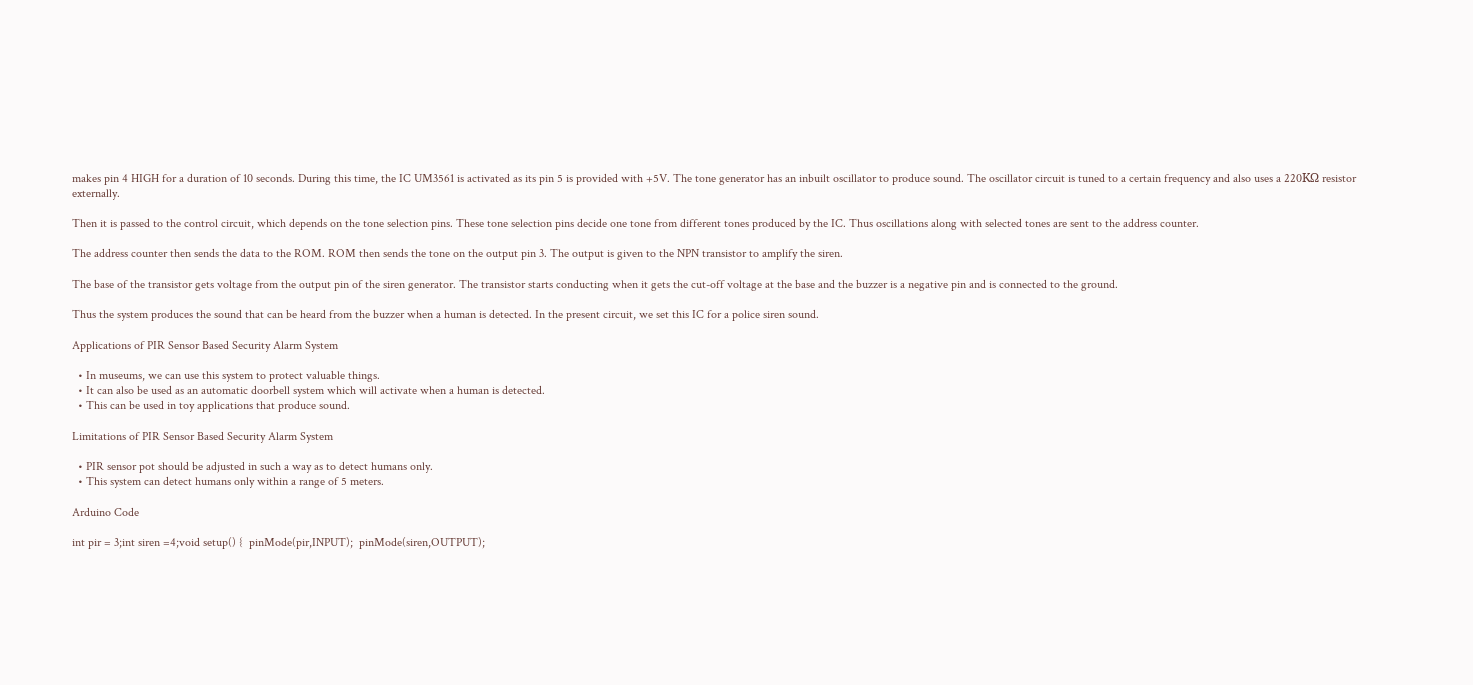makes pin 4 HIGH for a duration of 10 seconds. During this time, the IC UM3561 is activated as its pin 5 is provided with +5V. The tone generator has an inbuilt oscillator to produce sound. The oscillator circuit is tuned to a certain frequency and also uses a 220KΩ resistor externally.

Then it is passed to the control circuit, which depends on the tone selection pins. These tone selection pins decide one tone from different tones produced by the IC. Thus oscillations along with selected tones are sent to the address counter.

The address counter then sends the data to the ROM. ROM then sends the tone on the output pin 3. The output is given to the NPN transistor to amplify the siren.

The base of the transistor gets voltage from the output pin of the siren generator. The transistor starts conducting when it gets the cut-off voltage at the base and the buzzer is a negative pin and is connected to the ground.

Thus the system produces the sound that can be heard from the buzzer when a human is detected. In the present circuit, we set this IC for a police siren sound.

Applications of PIR Sensor Based Security Alarm System

  • In museums, we can use this system to protect valuable things.
  • It can also be used as an automatic doorbell system which will activate when a human is detected.
  • This can be used in toy applications that produce sound.

Limitations of PIR Sensor Based Security Alarm System

  • PIR sensor pot should be adjusted in such a way as to detect humans only.
  • This system can detect humans only within a range of 5 meters.

Arduino Code

int pir = 3;int siren =4;void setup() {  pinMode(pir,INPUT);  pinMode(siren,OUTPUT);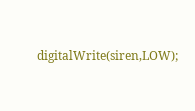digitalWrite(siren,LOW);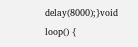delay(8000);}void loop() {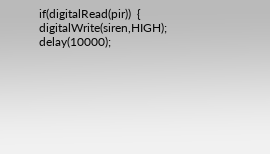if(digitalRead(pir))  {    digitalWrite(siren,HIGH);    delay(10000);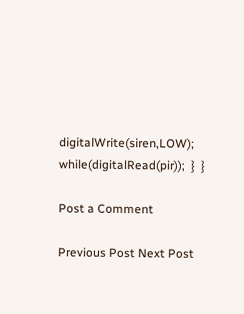digitalWrite(siren,LOW);    while(digitalRead(pir));  }  }

Post a Comment

Previous Post Next Post